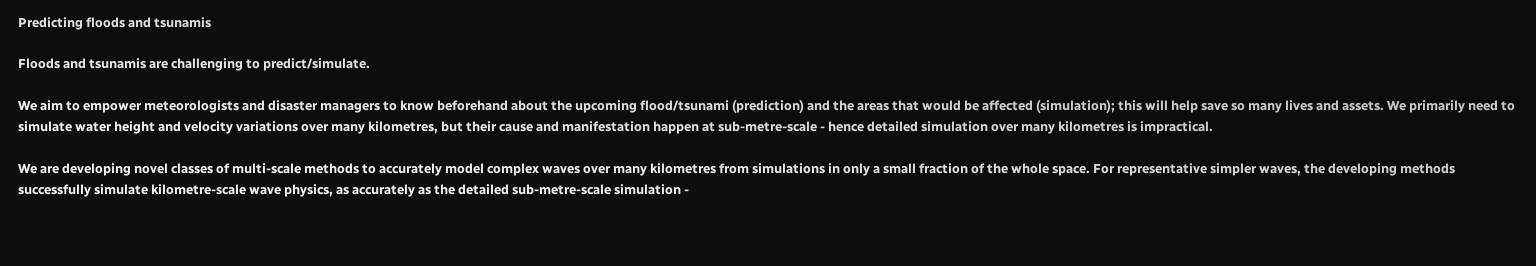Predicting floods and tsunamis

Floods and tsunamis are challenging to predict/simulate.

We aim to empower meteorologists and disaster managers to know beforehand about the upcoming flood/tsunami (prediction) and the areas that would be affected (simulation); this will help save so many lives and assets. We primarily need to simulate water height and velocity variations over many kilometres, but their cause and manifestation happen at sub-metre-scale - hence detailed simulation over many kilometres is impractical.

We are developing novel classes of multi-scale methods to accurately model complex waves over many kilometres from simulations in only a small fraction of the whole space. For representative simpler waves, the developing methods successfully simulate kilometre-scale wave physics, as accurately as the detailed sub-metre-scale simulation -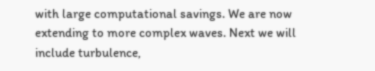with large computational savings. We are now extending to more complex waves. Next we will include turbulence,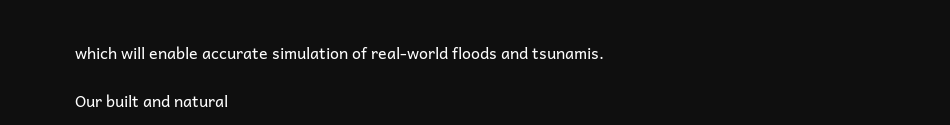which will enable accurate simulation of real-world floods and tsunamis.

Our built and natural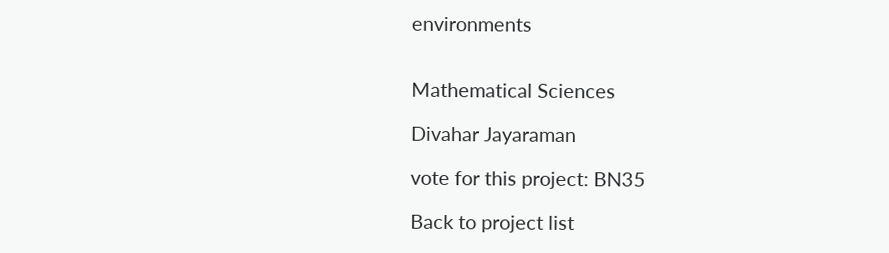environments


Mathematical Sciences

Divahar Jayaraman

vote for this project: BN35

Back to project list